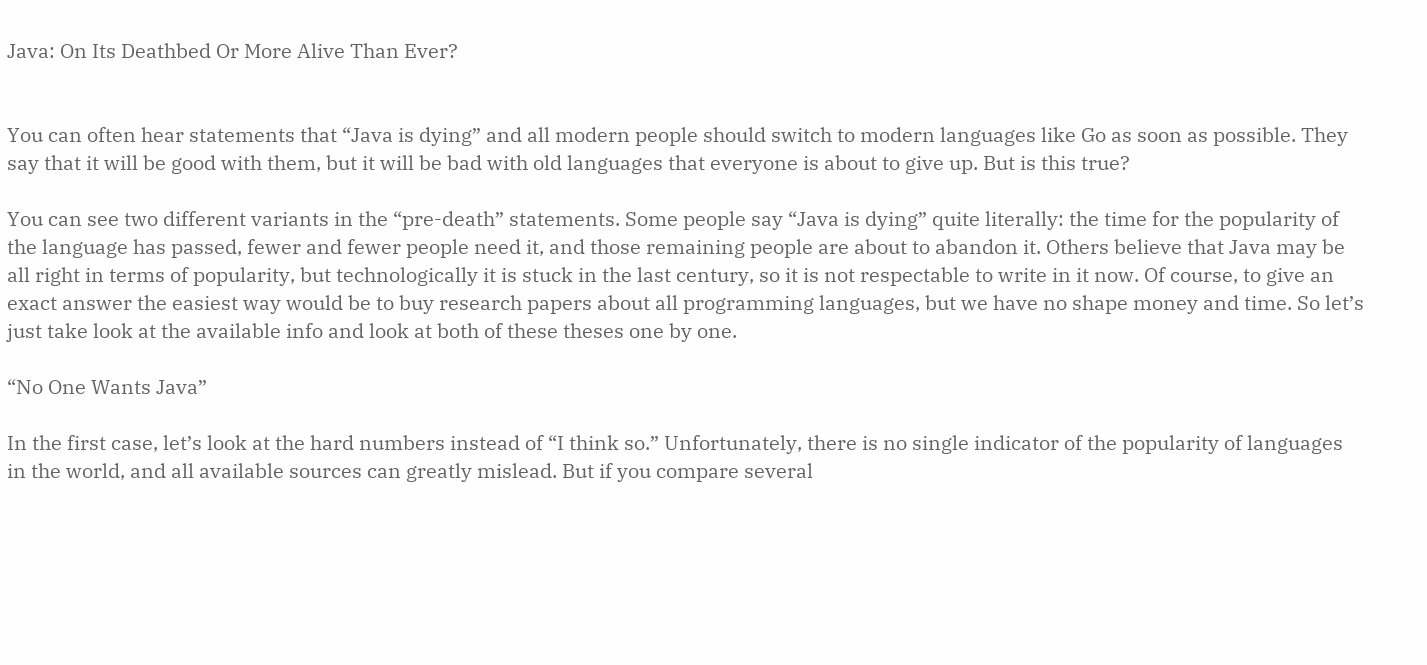Java: On Its Deathbed Or More Alive Than Ever?


You can often hear statements that “Java is dying” and all modern people should switch to modern languages like Go as soon as possible. They say that it will be good with them, but it will be bad with old languages that everyone is about to give up. But is this true?

You can see two different variants in the “pre-death” statements. Some people say “Java is dying” quite literally: the time for the popularity of the language has passed, fewer and fewer people need it, and those remaining people are about to abandon it. Others believe that Java may be all right in terms of popularity, but technologically it is stuck in the last century, so it is not respectable to write in it now. Of course, to give an exact answer the easiest way would be to buy research papers about all programming languages, but we have no shape money and time. So let’s just take look at the available info and look at both of these theses one by one.

“No One Wants Java”

In the first case, let’s look at the hard numbers instead of “I think so.” Unfortunately, there is no single indicator of the popularity of languages in the world, and all available sources can greatly mislead. But if you compare several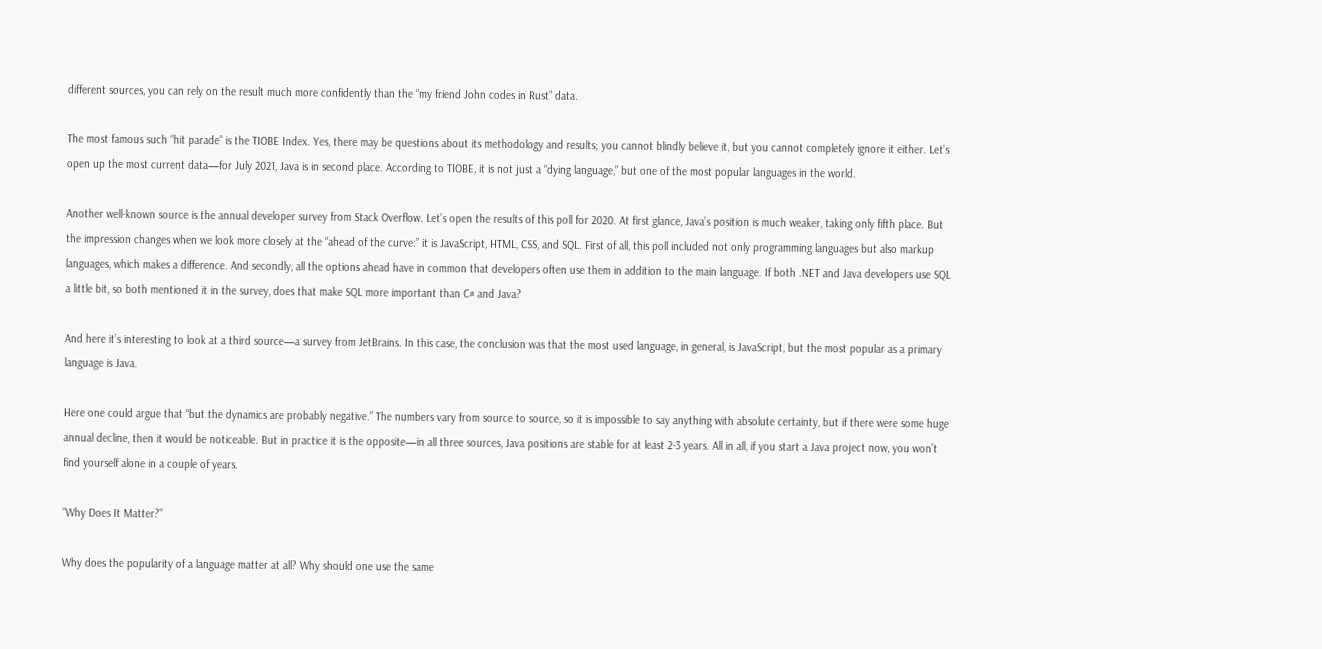different sources, you can rely on the result much more confidently than the “my friend John codes in Rust” data.

The most famous such “hit parade” is the TIOBE Index. Yes, there may be questions about its methodology and results; you cannot blindly believe it, but you cannot completely ignore it either. Let’s open up the most current data—for July 2021, Java is in second place. According to TIOBE, it is not just a “dying language,” but one of the most popular languages in the world.

Another well-known source is the annual developer survey from Stack Overflow. Let’s open the results of this poll for 2020. At first glance, Java’s position is much weaker, taking only fifth place. But the impression changes when we look more closely at the “ahead of the curve:” it is JavaScript, HTML, CSS, and SQL. First of all, this poll included not only programming languages but also markup languages, which makes a difference. And secondly, all the options ahead have in common that developers often use them in addition to the main language. If both .NET and Java developers use SQL a little bit, so both mentioned it in the survey, does that make SQL more important than C# and Java?

And here it’s interesting to look at a third source—a survey from JetBrains. In this case, the conclusion was that the most used language, in general, is JavaScript, but the most popular as a primary language is Java.

Here one could argue that “but the dynamics are probably negative.” The numbers vary from source to source, so it is impossible to say anything with absolute certainty, but if there were some huge annual decline, then it would be noticeable. But in practice it is the opposite—in all three sources, Java positions are stable for at least 2-3 years. All in all, if you start a Java project now, you won’t find yourself alone in a couple of years.

“Why Does It Matter?”

Why does the popularity of a language matter at all? Why should one use the same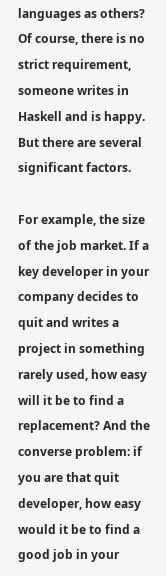languages as others? Of course, there is no strict requirement, someone writes in Haskell and is happy. But there are several significant factors.

For example, the size of the job market. If a key developer in your company decides to quit and writes a project in something rarely used, how easy will it be to find a replacement? And the converse problem: if you are that quit developer, how easy would it be to find a good job in your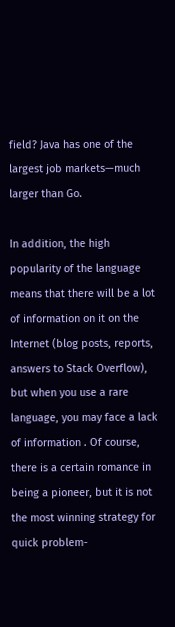field? Java has one of the largest job markets—much larger than Go.

In addition, the high popularity of the language means that there will be a lot of information on it on the Internet (blog posts, reports, answers to Stack Overflow), but when you use a rare language, you may face a lack of information . Of course, there is a certain romance in being a pioneer, but it is not the most winning strategy for quick problem-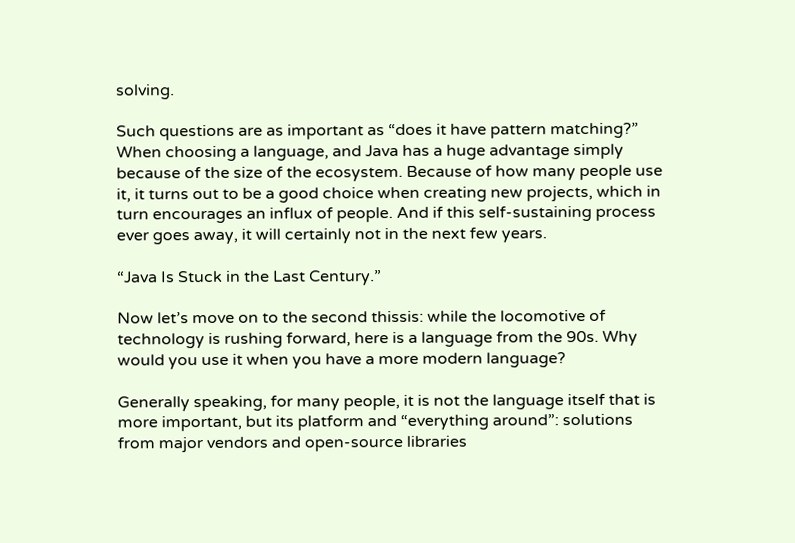solving.

Such questions are as important as “does it have pattern matching?” When choosing a language, and Java has a huge advantage simply because of the size of the ecosystem. Because of how many people use it, it turns out to be a good choice when creating new projects, which in turn encourages an influx of people. And if this self-sustaining process ever goes away, it will certainly not in the next few years.

“Java Is Stuck in the Last Century.”

Now let’s move on to the second thissis: while the locomotive of technology is rushing forward, here is a language from the 90s. Why would you use it when you have a more modern language?

Generally speaking, for many people, it is not the language itself that is more important, but its platform and “everything around”: solutions from major vendors and open-source libraries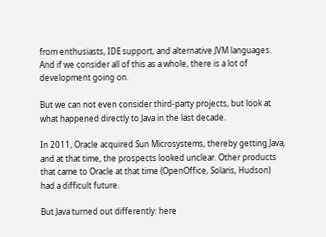from enthusiasts, IDE support, and alternative JVM languages. And if we consider all of this as a whole, there is a lot of development going on.

But we can not even consider third-party projects, but look at what happened directly to Java in the last decade.

In 2011, Oracle acquired Sun Microsystems, thereby getting Java, and at that time, the prospects looked unclear. Other products that came to Oracle at that time (OpenOffice, Solaris, Hudson) had a difficult future.

But Java turned out differently: here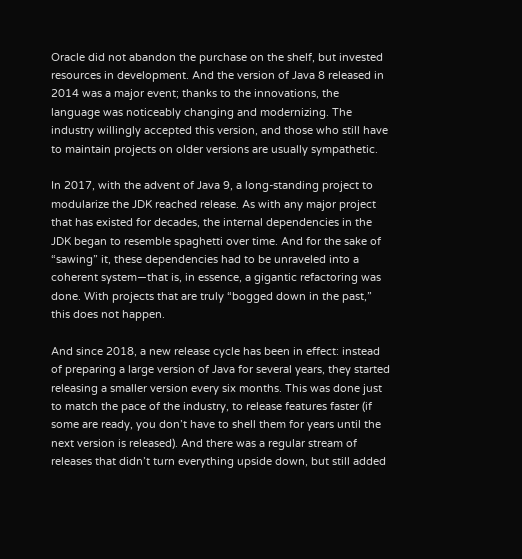Oracle did not abandon the purchase on the shelf, but invested resources in development. And the version of Java 8 released in 2014 was a major event; thanks to the innovations, the language was noticeably changing and modernizing. The industry willingly accepted this version, and those who still have to maintain projects on older versions are usually sympathetic.

In 2017, with the advent of Java 9, a long-standing project to modularize the JDK reached release. As with any major project that has existed for decades, the internal dependencies in the JDK began to resemble spaghetti over time. And for the sake of “sawing” it, these dependencies had to be unraveled into a coherent system—that is, in essence, a gigantic refactoring was done. With projects that are truly “bogged down in the past,” this does not happen.

And since 2018, a new release cycle has been in effect: instead of preparing a large version of Java for several years, they started releasing a smaller version every six months. This was done just to match the pace of the industry, to release features faster (if some are ready, you don’t have to shell them for years until the next version is released). And there was a regular stream of releases that didn’t turn everything upside down, but still added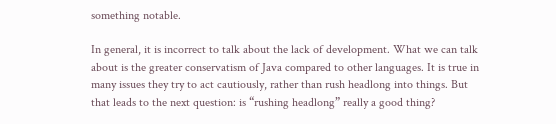something notable.

In general, it is incorrect to talk about the lack of development. What we can talk about is the greater conservatism of Java compared to other languages. It is true in many issues they try to act cautiously, rather than rush headlong into things. But that leads to the next question: is “rushing headlong” really a good thing?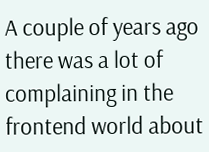A couple of years ago there was a lot of complaining in the frontend world about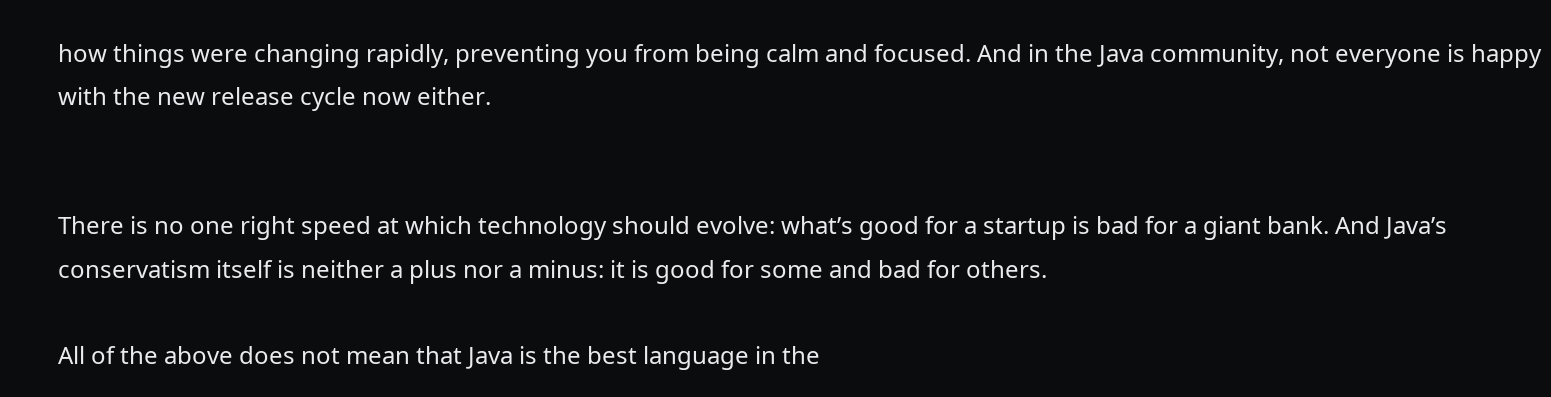how things were changing rapidly, preventing you from being calm and focused. And in the Java community, not everyone is happy with the new release cycle now either.


There is no one right speed at which technology should evolve: what’s good for a startup is bad for a giant bank. And Java’s conservatism itself is neither a plus nor a minus: it is good for some and bad for others.

All of the above does not mean that Java is the best language in the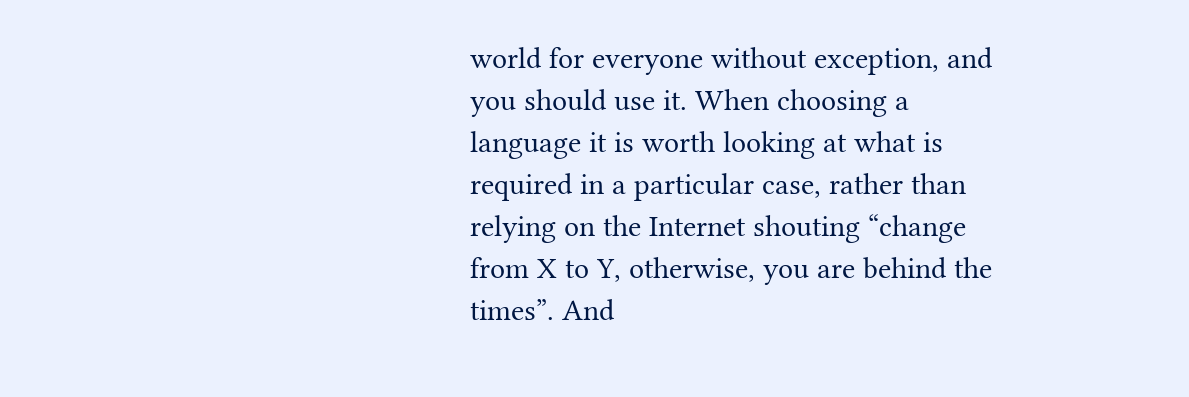world for everyone without exception, and you should use it. When choosing a language it is worth looking at what is required in a particular case, rather than relying on the Internet shouting “change from X to Y, otherwise, you are behind the times”. And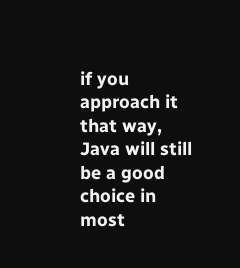if you approach it that way, Java will still be a good choice in most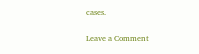cases.


Leave a Comment